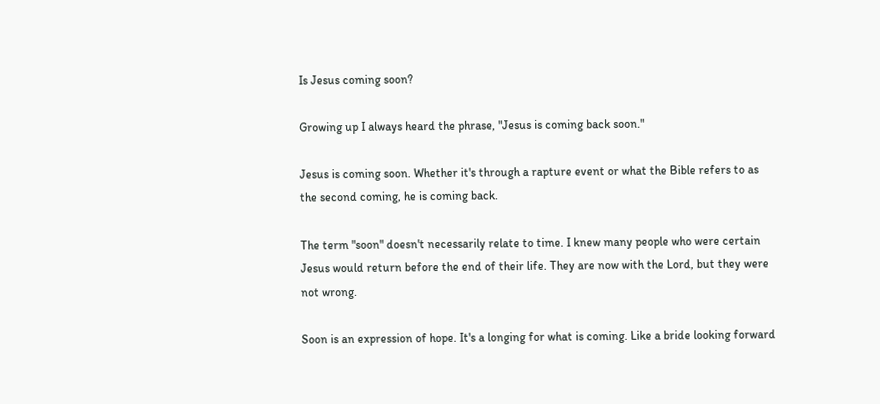Is Jesus coming soon?

Growing up I always heard the phrase, "Jesus is coming back soon."

Jesus is coming soon. Whether it's through a rapture event or what the Bible refers to as the second coming, he is coming back.

The term "soon" doesn't necessarily relate to time. I knew many people who were certain Jesus would return before the end of their life. They are now with the Lord, but they were not wrong.

Soon is an expression of hope. It's a longing for what is coming. Like a bride looking forward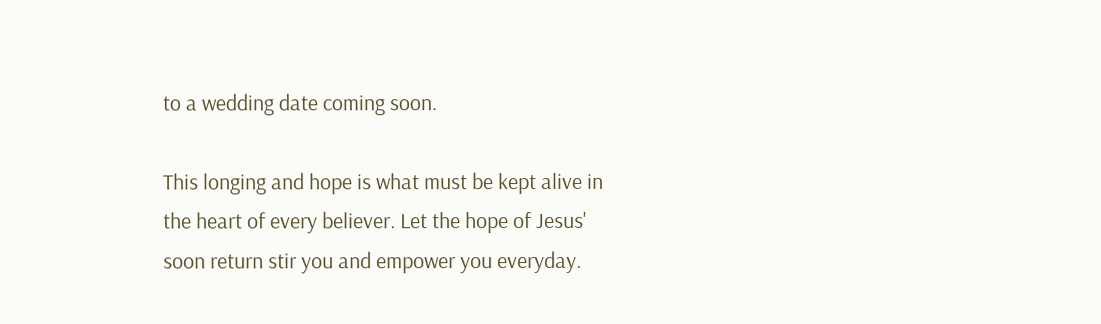to a wedding date coming soon.

This longing and hope is what must be kept alive in the heart of every believer. Let the hope of Jesus' soon return stir you and empower you everyday.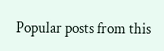Popular posts from this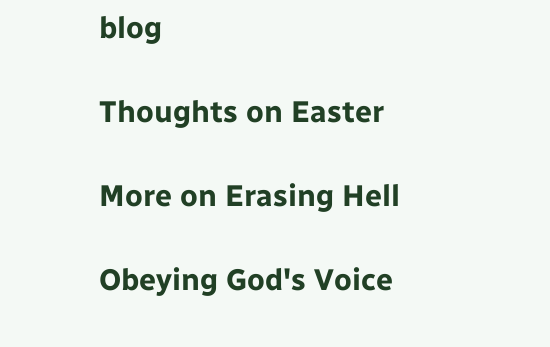blog

Thoughts on Easter

More on Erasing Hell

Obeying God's Voice